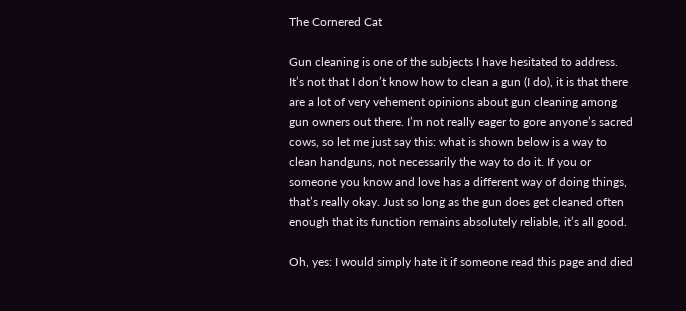The Cornered Cat

Gun cleaning is one of the subjects I have hesitated to address. It’s not that I don’t know how to clean a gun (I do), it is that there are a lot of very vehement opinions about gun cleaning among gun owners out there. I’m not really eager to gore anyone’s sacred cows, so let me just say this: what is shown below is a way to clean handguns, not necessarily the way to do it. If you or someone you know and love has a different way of doing things, that’s really okay. Just so long as the gun does get cleaned often enough that its function remains absolutely reliable, it’s all good.

Oh, yes: I would simply hate it if someone read this page and died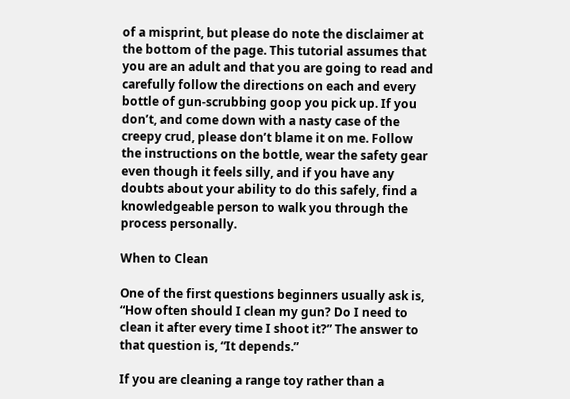of a misprint, but please do note the disclaimer at the bottom of the page. This tutorial assumes that you are an adult and that you are going to read and carefully follow the directions on each and every bottle of gun-scrubbing goop you pick up. If you don’t, and come down with a nasty case of the creepy crud, please don’t blame it on me. Follow the instructions on the bottle, wear the safety gear even though it feels silly, and if you have any doubts about your ability to do this safely, find a knowledgeable person to walk you through the process personally.

When to Clean

One of the first questions beginners usually ask is, “How often should I clean my gun? Do I need to clean it after every time I shoot it?” The answer to that question is, “It depends.”

If you are cleaning a range toy rather than a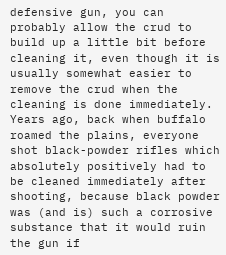defensive gun, you can probably allow the crud to build up a little bit before cleaning it, even though it is usually somewhat easier to remove the crud when the cleaning is done immediately. Years ago, back when buffalo roamed the plains, everyone shot black-powder rifles which absolutely positively had to be cleaned immediately after shooting, because black powder was (and is) such a corrosive substance that it would ruin the gun if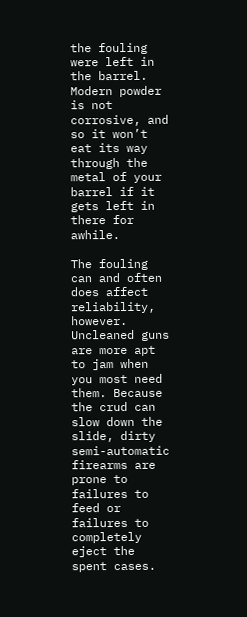the fouling were left in the barrel. Modern powder is not corrosive, and so it won’t eat its way through the metal of your barrel if it gets left in there for awhile.

The fouling can and often does affect reliability, however. Uncleaned guns are more apt to jam when you most need them. Because the crud can slow down the slide, dirty semi-automatic firearms are prone to failures to feed or failures to completely eject the spent cases.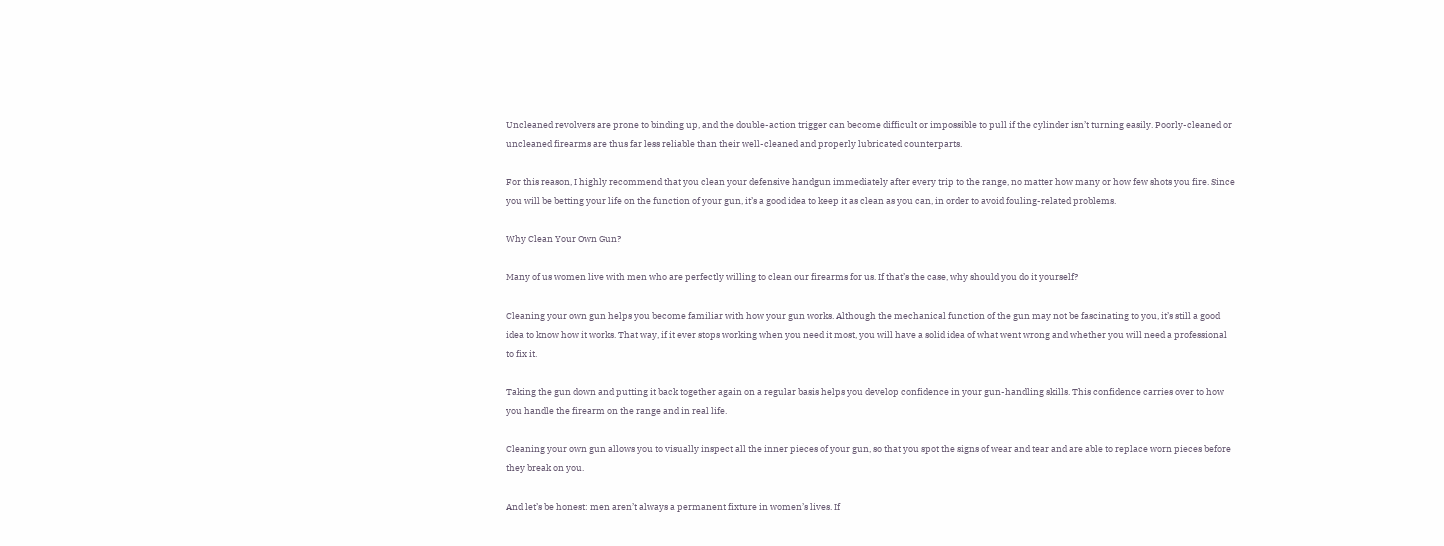Uncleaned revolvers are prone to binding up, and the double-action trigger can become difficult or impossible to pull if the cylinder isn’t turning easily. Poorly-cleaned or uncleaned firearms are thus far less reliable than their well-cleaned and properly lubricated counterparts.

For this reason, I highly recommend that you clean your defensive handgun immediately after every trip to the range, no matter how many or how few shots you fire. Since you will be betting your life on the function of your gun, it’s a good idea to keep it as clean as you can, in order to avoid fouling-related problems.

Why Clean Your Own Gun?

Many of us women live with men who are perfectly willing to clean our firearms for us. If that’s the case, why should you do it yourself?

Cleaning your own gun helps you become familiar with how your gun works. Although the mechanical function of the gun may not be fascinating to you, it’s still a good idea to know how it works. That way, if it ever stops working when you need it most, you will have a solid idea of what went wrong and whether you will need a professional to fix it.

Taking the gun down and putting it back together again on a regular basis helps you develop confidence in your gun-handling skills. This confidence carries over to how you handle the firearm on the range and in real life.

Cleaning your own gun allows you to visually inspect all the inner pieces of your gun, so that you spot the signs of wear and tear and are able to replace worn pieces before they break on you.

And let’s be honest: men aren’t always a permanent fixture in women’s lives. If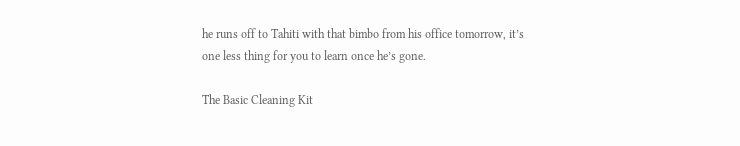he runs off to Tahiti with that bimbo from his office tomorrow, it’s one less thing for you to learn once he’s gone.

The Basic Cleaning Kit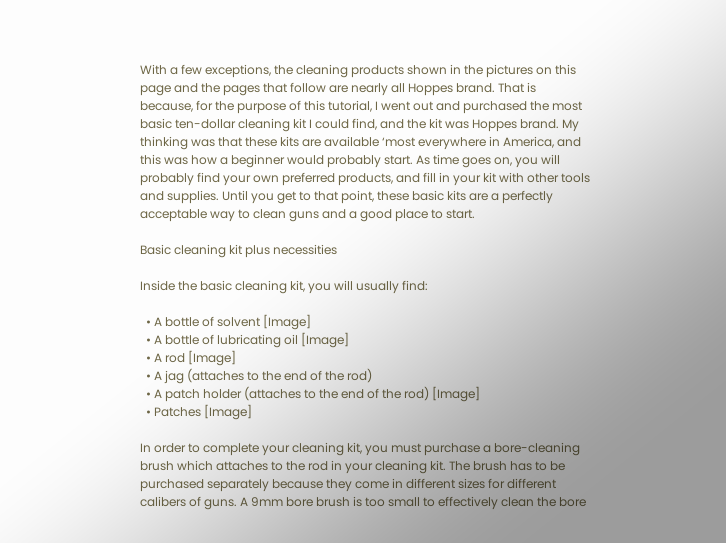With a few exceptions, the cleaning products shown in the pictures on this page and the pages that follow are nearly all Hoppes brand. That is because, for the purpose of this tutorial, I went out and purchased the most basic ten-dollar cleaning kit I could find, and the kit was Hoppes brand. My thinking was that these kits are available ‘most everywhere in America, and this was how a beginner would probably start. As time goes on, you will probably find your own preferred products, and fill in your kit with other tools and supplies. Until you get to that point, these basic kits are a perfectly acceptable way to clean guns and a good place to start.

Basic cleaning kit plus necessities

Inside the basic cleaning kit, you will usually find:

  • A bottle of solvent [Image]
  • A bottle of lubricating oil [Image]
  • A rod [Image]
  • A jag (attaches to the end of the rod)
  • A patch holder (attaches to the end of the rod) [Image]
  • Patches [Image]

In order to complete your cleaning kit, you must purchase a bore-cleaning brush which attaches to the rod in your cleaning kit. The brush has to be purchased separately because they come in different sizes for different calibers of guns. A 9mm bore brush is too small to effectively clean the bore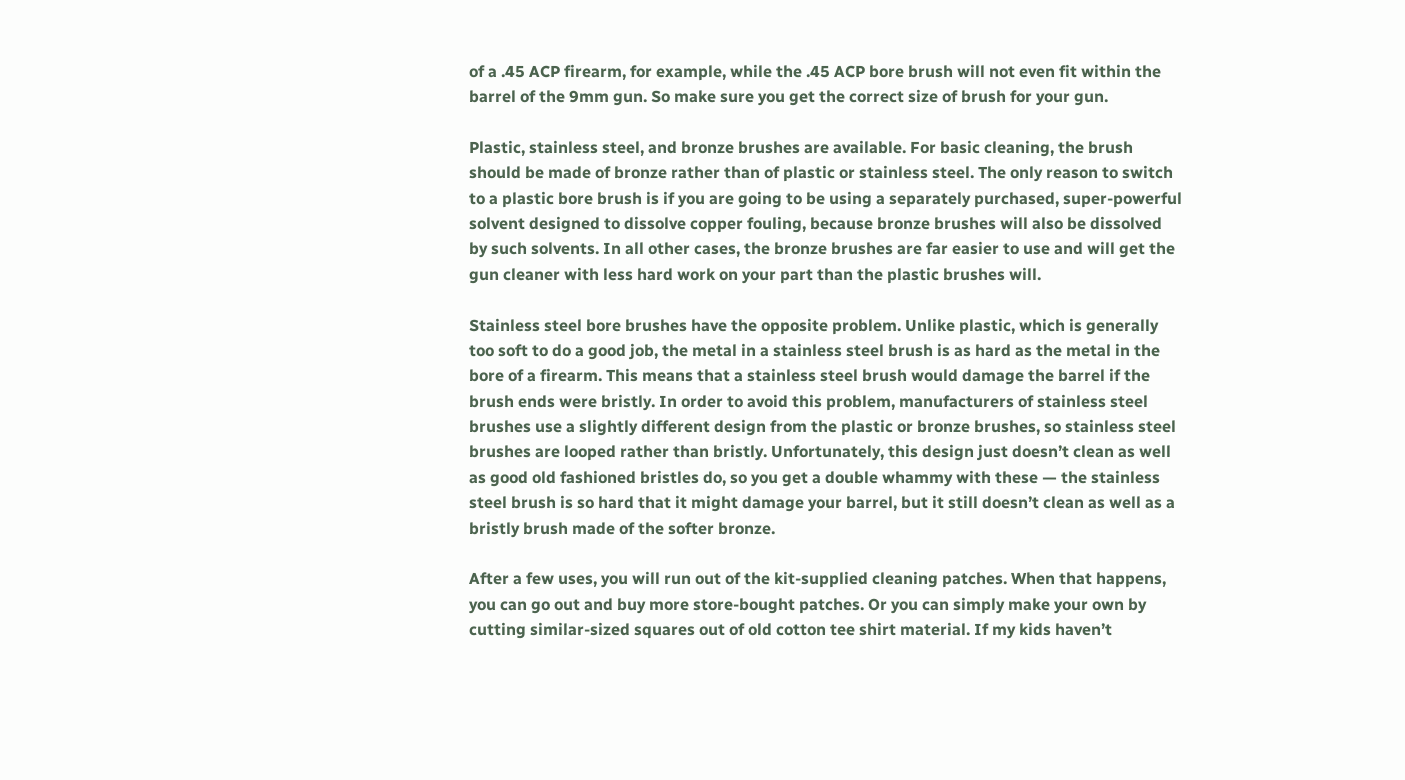of a .45 ACP firearm, for example, while the .45 ACP bore brush will not even fit within the barrel of the 9mm gun. So make sure you get the correct size of brush for your gun.

Plastic, stainless steel, and bronze brushes are available. For basic cleaning, the brush should be made of bronze rather than of plastic or stainless steel. The only reason to switch to a plastic bore brush is if you are going to be using a separately purchased, super-powerful solvent designed to dissolve copper fouling, because bronze brushes will also be dissolved by such solvents. In all other cases, the bronze brushes are far easier to use and will get the gun cleaner with less hard work on your part than the plastic brushes will.

Stainless steel bore brushes have the opposite problem. Unlike plastic, which is generally too soft to do a good job, the metal in a stainless steel brush is as hard as the metal in the bore of a firearm. This means that a stainless steel brush would damage the barrel if the brush ends were bristly. In order to avoid this problem, manufacturers of stainless steel brushes use a slightly different design from the plastic or bronze brushes, so stainless steel brushes are looped rather than bristly. Unfortunately, this design just doesn’t clean as well as good old fashioned bristles do, so you get a double whammy with these — the stainless steel brush is so hard that it might damage your barrel, but it still doesn’t clean as well as a bristly brush made of the softer bronze.

After a few uses, you will run out of the kit-supplied cleaning patches. When that happens, you can go out and buy more store-bought patches. Or you can simply make your own by cutting similar-sized squares out of old cotton tee shirt material. If my kids haven’t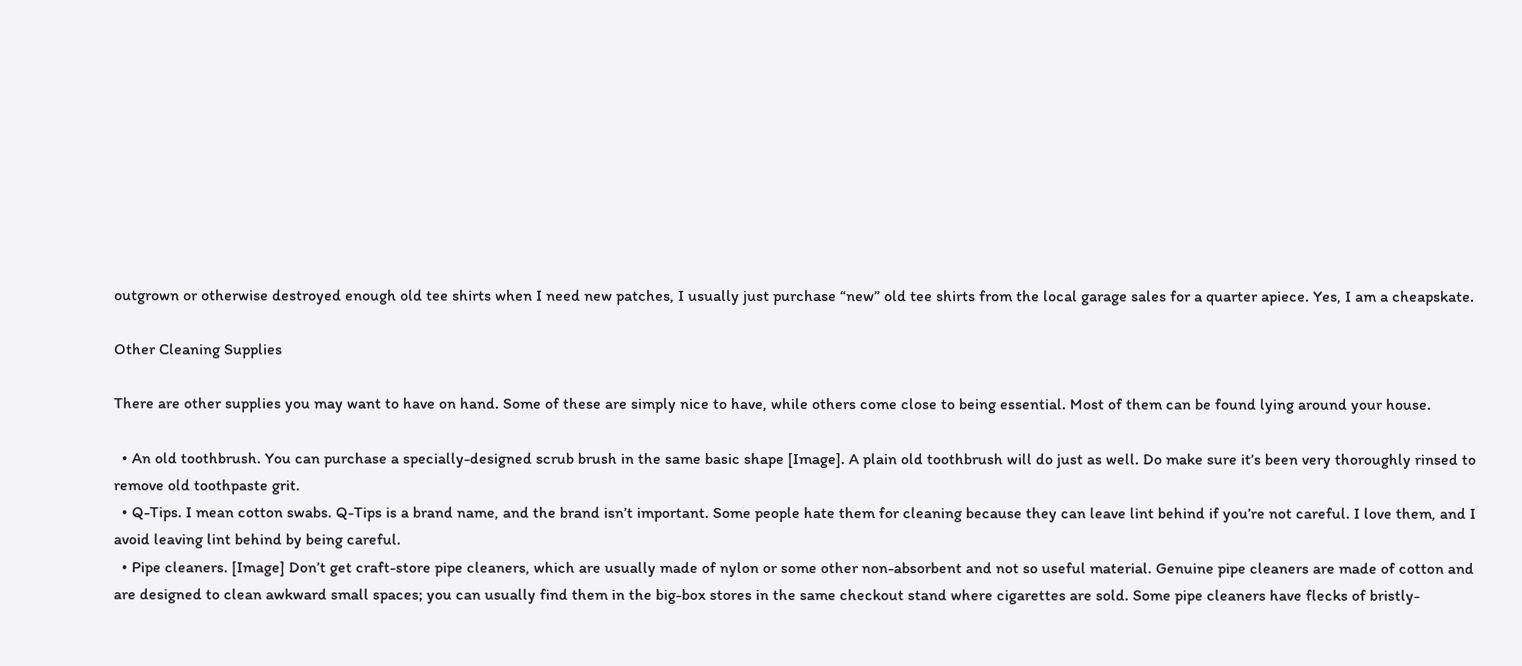outgrown or otherwise destroyed enough old tee shirts when I need new patches, I usually just purchase “new” old tee shirts from the local garage sales for a quarter apiece. Yes, I am a cheapskate.

Other Cleaning Supplies

There are other supplies you may want to have on hand. Some of these are simply nice to have, while others come close to being essential. Most of them can be found lying around your house.

  • An old toothbrush. You can purchase a specially-designed scrub brush in the same basic shape [Image]. A plain old toothbrush will do just as well. Do make sure it’s been very thoroughly rinsed to remove old toothpaste grit.
  • Q-Tips. I mean cotton swabs. Q-Tips is a brand name, and the brand isn’t important. Some people hate them for cleaning because they can leave lint behind if you’re not careful. I love them, and I avoid leaving lint behind by being careful.
  • Pipe cleaners. [Image] Don’t get craft-store pipe cleaners, which are usually made of nylon or some other non-absorbent and not so useful material. Genuine pipe cleaners are made of cotton and are designed to clean awkward small spaces; you can usually find them in the big-box stores in the same checkout stand where cigarettes are sold. Some pipe cleaners have flecks of bristly-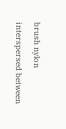brush nylon interspersed between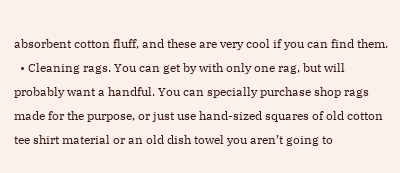absorbent cotton fluff, and these are very cool if you can find them.
  • Cleaning rags. You can get by with only one rag, but will probably want a handful. You can specially purchase shop rags made for the purpose, or just use hand-sized squares of old cotton tee shirt material or an old dish towel you aren’t going to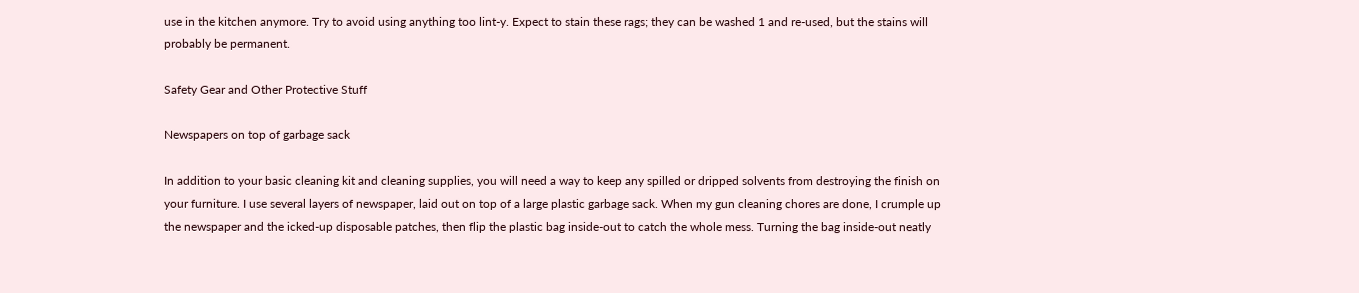use in the kitchen anymore. Try to avoid using anything too lint-y. Expect to stain these rags; they can be washed 1 and re-used, but the stains will probably be permanent.

Safety Gear and Other Protective Stuff

Newspapers on top of garbage sack

In addition to your basic cleaning kit and cleaning supplies, you will need a way to keep any spilled or dripped solvents from destroying the finish on your furniture. I use several layers of newspaper, laid out on top of a large plastic garbage sack. When my gun cleaning chores are done, I crumple up the newspaper and the icked-up disposable patches, then flip the plastic bag inside-out to catch the whole mess. Turning the bag inside-out neatly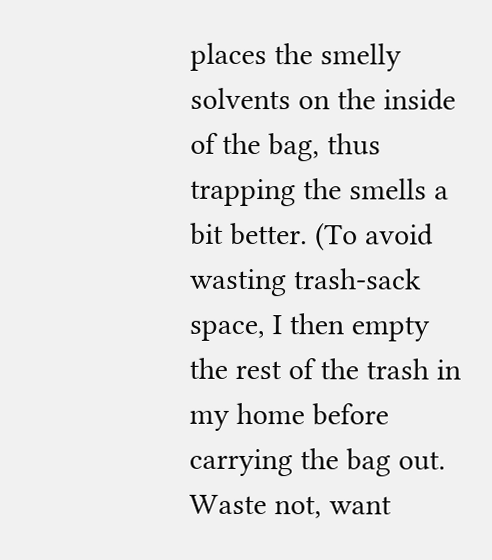places the smelly solvents on the inside of the bag, thus trapping the smells a bit better. (To avoid wasting trash-sack space, I then empty the rest of the trash in my home before carrying the bag out. Waste not, want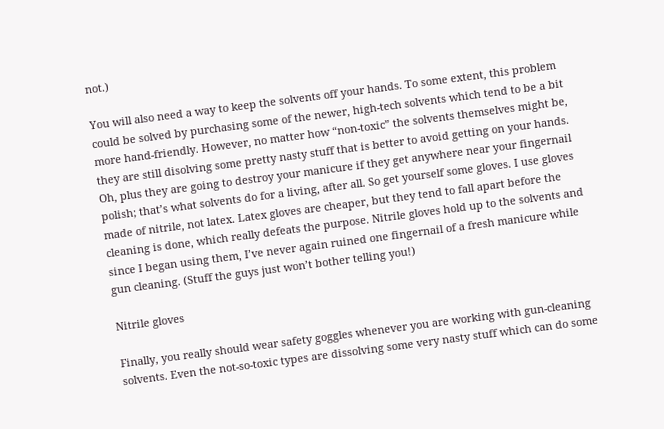not.)

You will also need a way to keep the solvents off your hands. To some extent, this problem could be solved by purchasing some of the newer, high-tech solvents which tend to be a bit more hand-friendly. However, no matter how “non-toxic” the solvents themselves might be, they are still disolving some pretty nasty stuff that is better to avoid getting on your hands. Oh, plus they are going to destroy your manicure if they get anywhere near your fingernail polish; that’s what solvents do for a living, after all. So get yourself some gloves. I use gloves made of nitrile, not latex. Latex gloves are cheaper, but they tend to fall apart before the cleaning is done, which really defeats the purpose. Nitrile gloves hold up to the solvents and since I began using them, I’ve never again ruined one fingernail of a fresh manicure while gun cleaning. (Stuff the guys just won’t bother telling you!)

Nitrile gloves

Finally, you really should wear safety goggles whenever you are working with gun-cleaning solvents. Even the not-so-toxic types are dissolving some very nasty stuff which can do some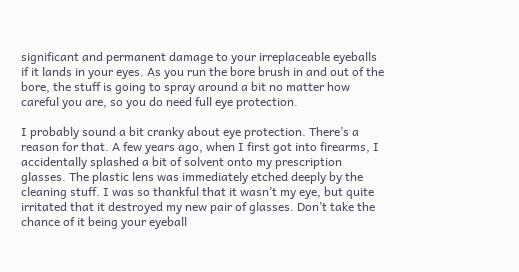significant and permanent damage to your irreplaceable eyeballs if it lands in your eyes. As you run the bore brush in and out of the bore, the stuff is going to spray around a bit no matter how careful you are, so you do need full eye protection.

I probably sound a bit cranky about eye protection. There’s a reason for that. A few years ago, when I first got into firearms, I accidentally splashed a bit of solvent onto my prescription glasses. The plastic lens was immediately etched deeply by the cleaning stuff. I was so thankful that it wasn’t my eye, but quite irritated that it destroyed my new pair of glasses. Don’t take the chance of it being your eyeball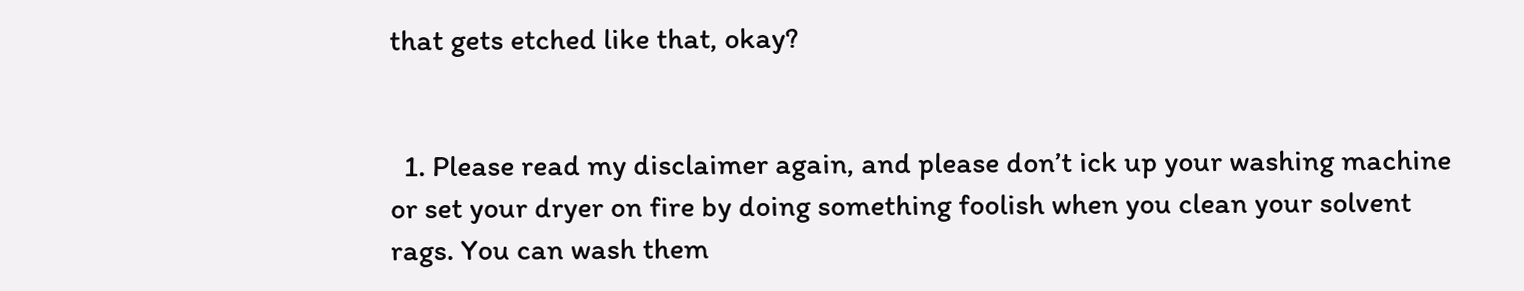that gets etched like that, okay?


  1. Please read my disclaimer again, and please don’t ick up your washing machine or set your dryer on fire by doing something foolish when you clean your solvent rags. You can wash them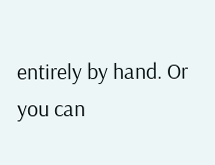entirely by hand. Or you can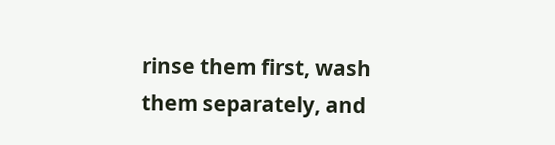rinse them first, wash them separately, and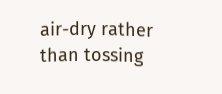air-dry rather than tossing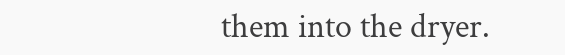them into the dryer.